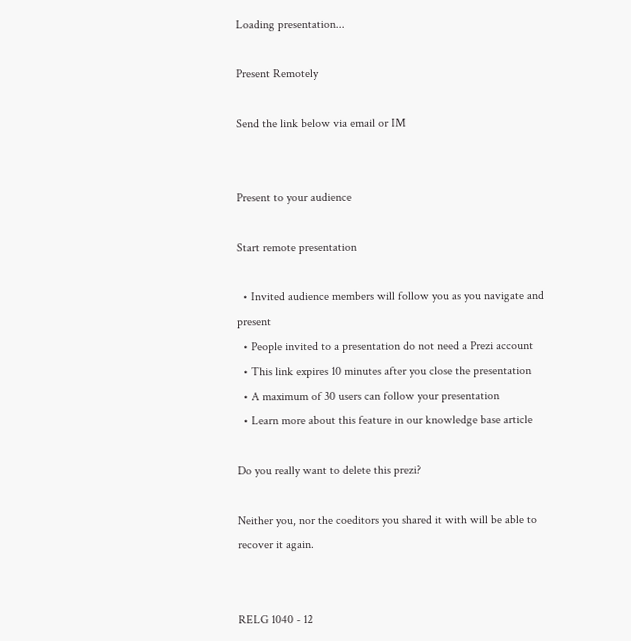Loading presentation...

Present Remotely

Send the link below via email or IM


Present to your audience

Start remote presentation

  • Invited audience members will follow you as you navigate and present
  • People invited to a presentation do not need a Prezi account
  • This link expires 10 minutes after you close the presentation
  • A maximum of 30 users can follow your presentation
  • Learn more about this feature in our knowledge base article

Do you really want to delete this prezi?

Neither you, nor the coeditors you shared it with will be able to recover it again.


RELG 1040 - 12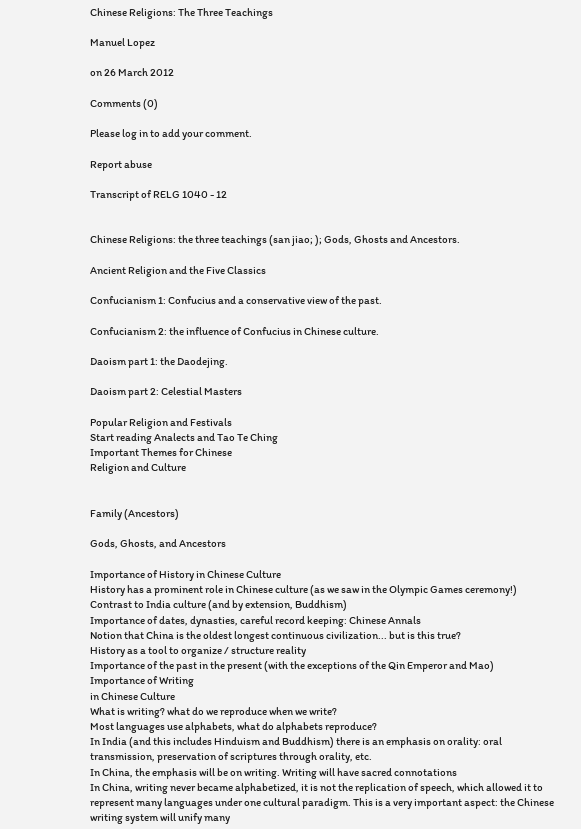Chinese Religions: The Three Teachings

Manuel Lopez

on 26 March 2012

Comments (0)

Please log in to add your comment.

Report abuse

Transcript of RELG 1040 - 12


Chinese Religions: the three teachings (san jiao; ); Gods, Ghosts and Ancestors.

Ancient Religion and the Five Classics

Confucianism 1: Confucius and a conservative view of the past.

Confucianism 2: the influence of Confucius in Chinese culture.

Daoism part 1: the Daodejing.

Daoism part 2: Celestial Masters

Popular Religion and Festivals
Start reading Analects and Tao Te Ching
Important Themes for Chinese
Religion and Culture


Family (Ancestors)

Gods, Ghosts, and Ancestors

Importance of History in Chinese Culture
History has a prominent role in Chinese culture (as we saw in the Olympic Games ceremony!)
Contrast to India culture (and by extension, Buddhism)
Importance of dates, dynasties, careful record keeping: Chinese Annals
Notion that China is the oldest longest continuous civilization... but is this true?
History as a tool to organize / structure reality
Importance of the past in the present (with the exceptions of the Qin Emperor and Mao)
Importance of Writing
in Chinese Culture
What is writing? what do we reproduce when we write?
Most languages use alphabets, what do alphabets reproduce?
In India (and this includes Hinduism and Buddhism) there is an emphasis on orality: oral transmission, preservation of scriptures through orality, etc.
In China, the emphasis will be on writing. Writing will have sacred connotations
In China, writing never became alphabetized, it is not the replication of speech, which allowed it to represent many languages under one cultural paradigm. This is a very important aspect: the Chinese writing system will unify many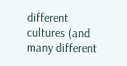different cultures (and many different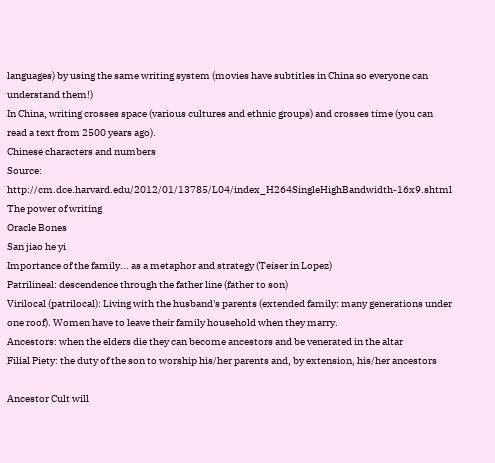languages) by using the same writing system (movies have subtitles in China so everyone can understand them!)
In China, writing crosses space (various cultures and ethnic groups) and crosses time (you can read a text from 2500 years ago).
Chinese characters and numbers
Source: http://cm.dce.harvard.edu/2012/01/13785/L04/index_H264SingleHighBandwidth-16x9.shtml
The power of writing
Oracle Bones
San jiao he yi
Importance of the family... as a metaphor and strategy (Teiser in Lopez)
Patrilineal: descendence through the father line (father to son)
Virilocal (patrilocal): Living with the husband's parents (extended family: many generations under one roof). Women have to leave their family household when they marry.
Ancestors: when the elders die they can become ancestors and be venerated in the altar
Filial Piety: the duty of the son to worship his/her parents and, by extension, his/her ancestors

Ancestor Cult will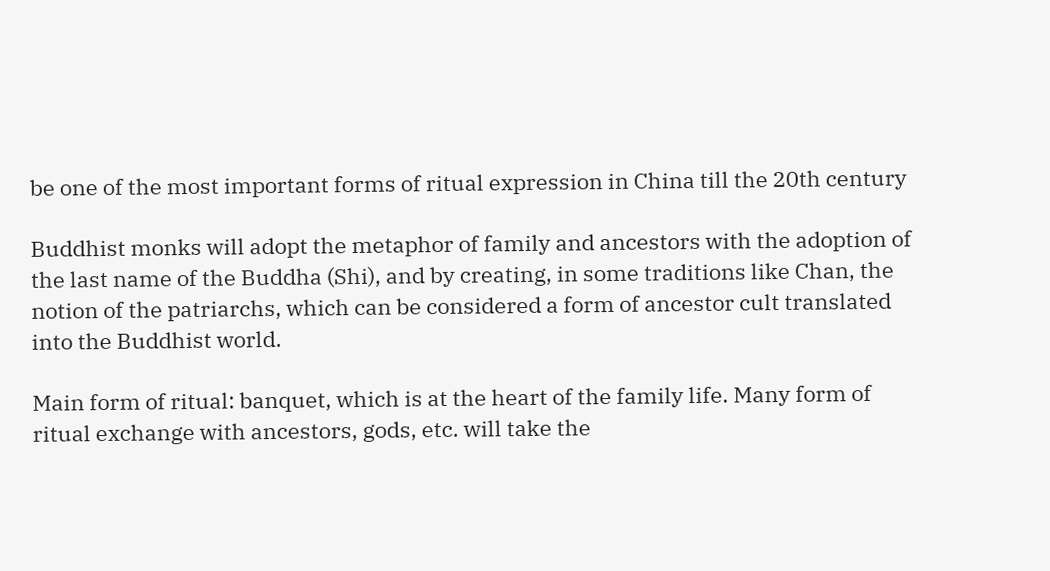be one of the most important forms of ritual expression in China till the 20th century

Buddhist monks will adopt the metaphor of family and ancestors with the adoption of the last name of the Buddha (Shi), and by creating, in some traditions like Chan, the notion of the patriarchs, which can be considered a form of ancestor cult translated into the Buddhist world.

Main form of ritual: banquet, which is at the heart of the family life. Many form of ritual exchange with ancestors, gods, etc. will take the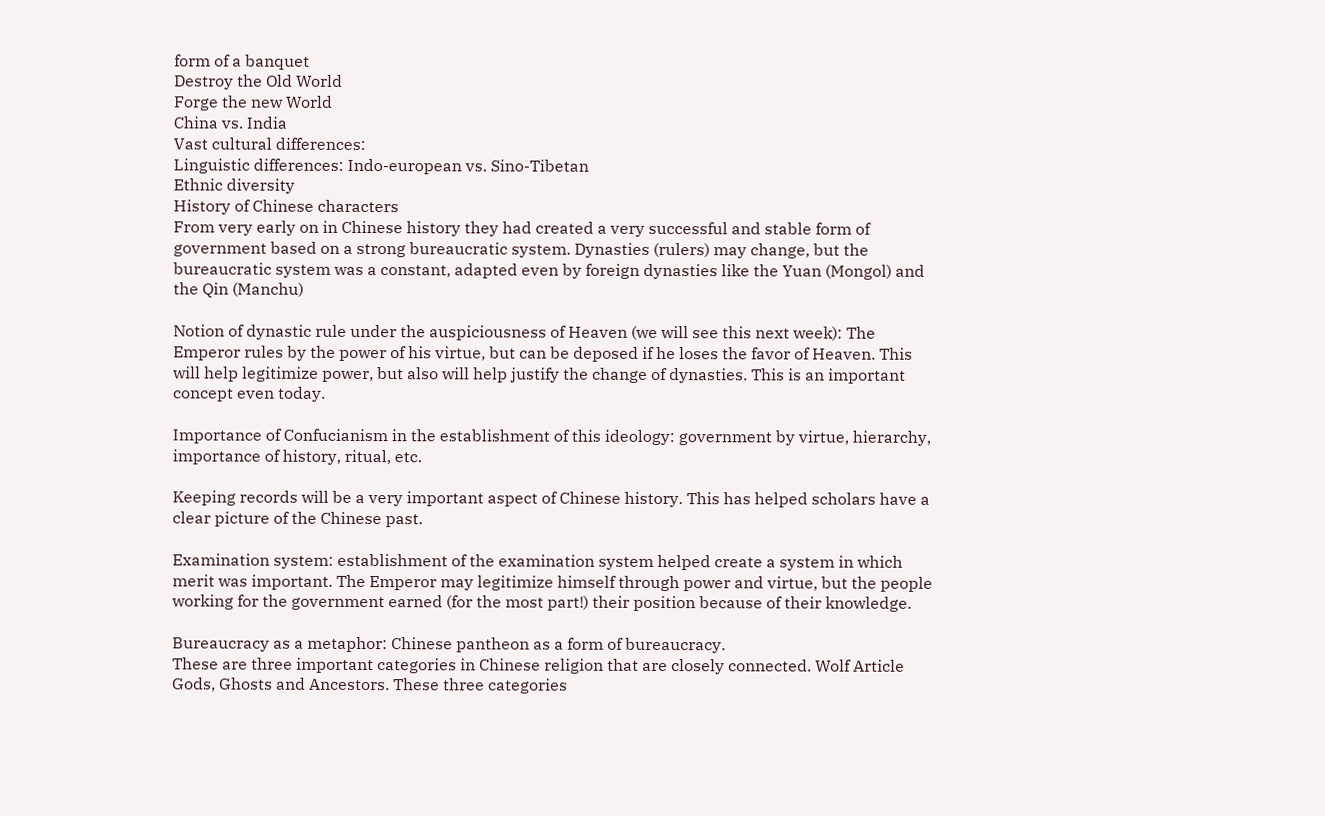form of a banquet
Destroy the Old World
Forge the new World
China vs. India
Vast cultural differences:
Linguistic differences: Indo-european vs. Sino-Tibetan
Ethnic diversity
History of Chinese characters
From very early on in Chinese history they had created a very successful and stable form of government based on a strong bureaucratic system. Dynasties (rulers) may change, but the bureaucratic system was a constant, adapted even by foreign dynasties like the Yuan (Mongol) and the Qin (Manchu)

Notion of dynastic rule under the auspiciousness of Heaven (we will see this next week): The Emperor rules by the power of his virtue, but can be deposed if he loses the favor of Heaven. This will help legitimize power, but also will help justify the change of dynasties. This is an important concept even today.

Importance of Confucianism in the establishment of this ideology: government by virtue, hierarchy, importance of history, ritual, etc.

Keeping records will be a very important aspect of Chinese history. This has helped scholars have a clear picture of the Chinese past.

Examination system: establishment of the examination system helped create a system in which merit was important. The Emperor may legitimize himself through power and virtue, but the people working for the government earned (for the most part!) their position because of their knowledge.

Bureaucracy as a metaphor: Chinese pantheon as a form of bureaucracy.
These are three important categories in Chinese religion that are closely connected. Wolf Article Gods, Ghosts and Ancestors. These three categories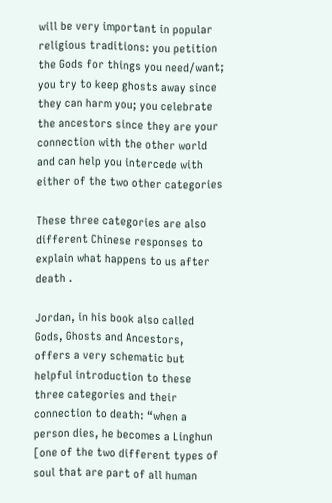will be very important in popular religious traditions: you petition the Gods for things you need/want; you try to keep ghosts away since they can harm you; you celebrate the ancestors since they are your connection with the other world and can help you intercede with either of the two other categories

These three categories are also different Chinese responses to explain what happens to us after death .

Jordan, in his book also called Gods, Ghosts and Ancestors, offers a very schematic but helpful introduction to these three categories and their connection to death: “when a person dies, he becomes a Linghun [one of the two different types of soul that are part of all human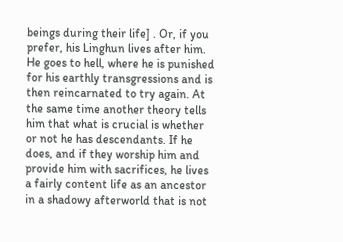beings during their life] . Or, if you prefer, his Linghun lives after him. He goes to hell, where he is punished for his earthly transgressions and is then reincarnated to try again. At the same time another theory tells him that what is crucial is whether or not he has descendants. If he does, and if they worship him and provide him with sacrifices, he lives a fairly content life as an ancestor in a shadowy afterworld that is not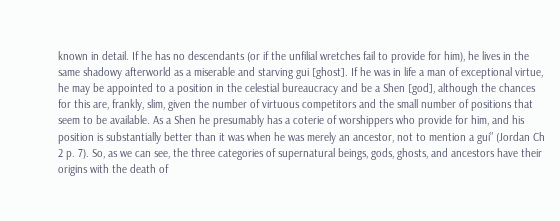known in detail. If he has no descendants (or if the unfilial wretches fail to provide for him), he lives in the same shadowy afterworld as a miserable and starving gui [ghost]. If he was in life a man of exceptional virtue, he may be appointed to a position in the celestial bureaucracy and be a Shen [god], although the chances for this are, frankly, slim, given the number of virtuous competitors and the small number of positions that seem to be available. As a Shen he presumably has a coterie of worshippers who provide for him, and his position is substantially better than it was when he was merely an ancestor, not to mention a gui” (Jordan Ch 2 p. 7). So, as we can see, the three categories of supernatural beings, gods, ghosts, and ancestors have their origins with the death of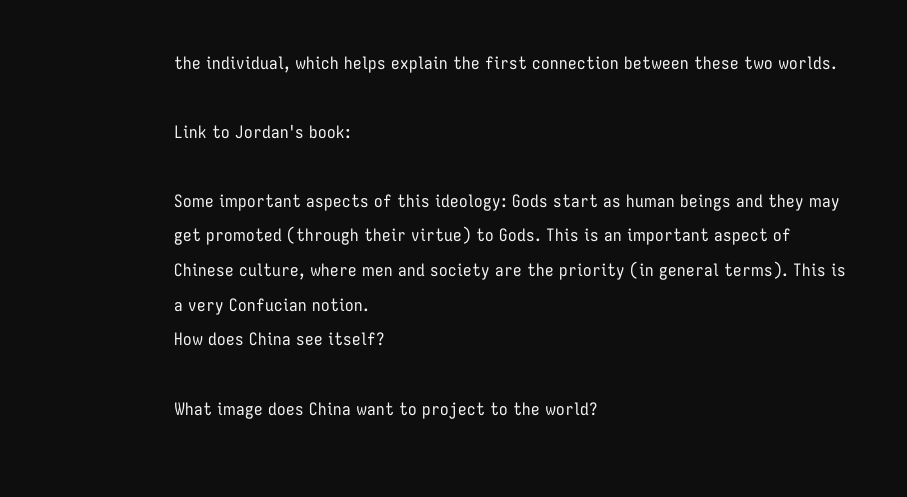the individual, which helps explain the first connection between these two worlds.

Link to Jordan's book:

Some important aspects of this ideology: Gods start as human beings and they may get promoted (through their virtue) to Gods. This is an important aspect of Chinese culture, where men and society are the priority (in general terms). This is a very Confucian notion.
How does China see itself?

What image does China want to project to the world?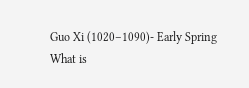Guo Xi (1020–1090)- Early Spring
What is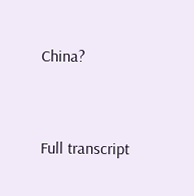China?


Full transcript